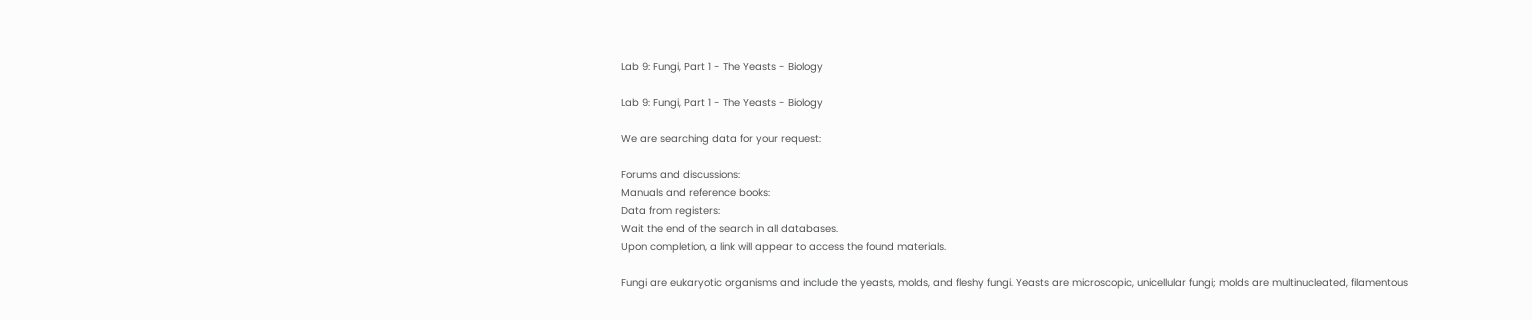Lab 9: Fungi, Part 1 - The Yeasts - Biology

Lab 9: Fungi, Part 1 - The Yeasts - Biology

We are searching data for your request:

Forums and discussions:
Manuals and reference books:
Data from registers:
Wait the end of the search in all databases.
Upon completion, a link will appear to access the found materials.

Fungi are eukaryotic organisms and include the yeasts, molds, and fleshy fungi. Yeasts are microscopic, unicellular fungi; molds are multinucleated, filamentous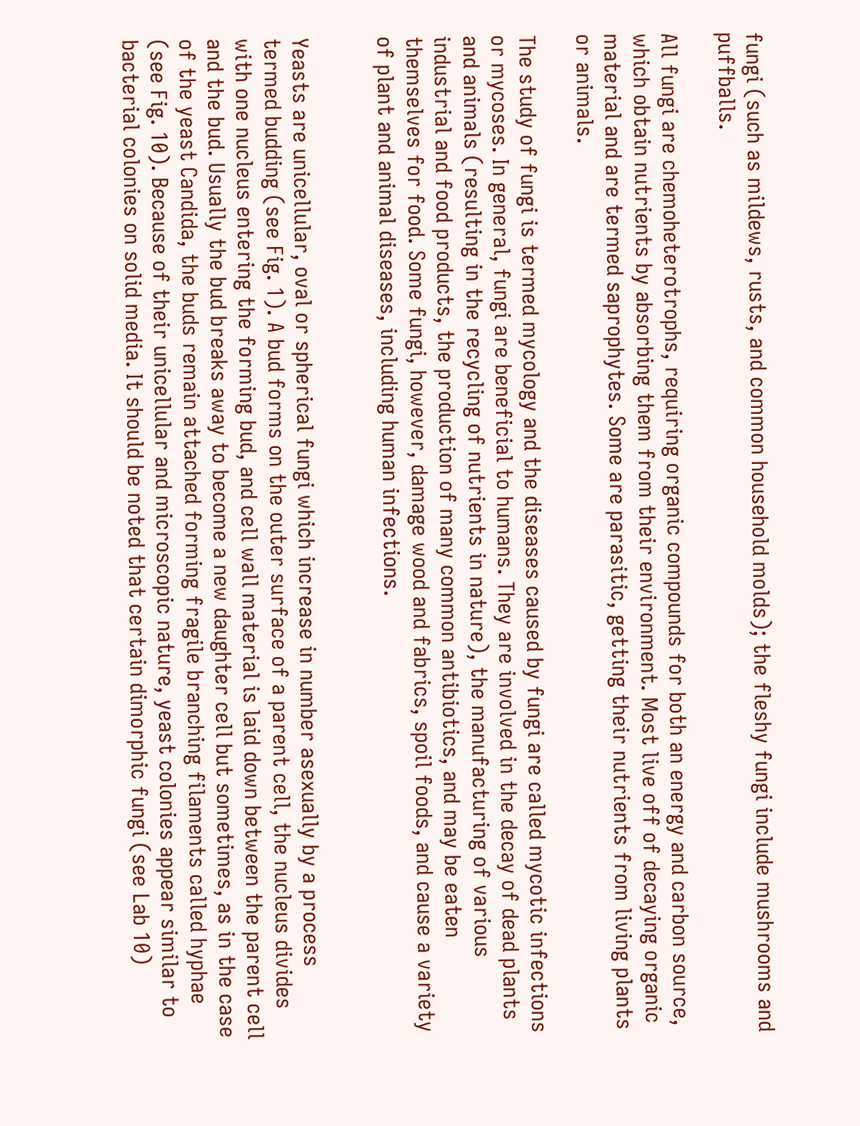fungi (such as mildews, rusts, and common household molds); the fleshy fungi include mushrooms and puffballs.

All fungi are chemoheterotrophs, requiring organic compounds for both an energy and carbon source, which obtain nutrients by absorbing them from their environment. Most live off of decaying organic material and are termed saprophytes. Some are parasitic, getting their nutrients from living plants or animals.

The study of fungi is termed mycology and the diseases caused by fungi are called mycotic infections or mycoses. In general, fungi are beneficial to humans. They are involved in the decay of dead plants and animals (resulting in the recycling of nutrients in nature), the manufacturing of various industrial and food products, the production of many common antibiotics, and may be eaten themselves for food. Some fungi, however, damage wood and fabrics, spoil foods, and cause a variety of plant and animal diseases, including human infections.


Yeasts are unicellular, oval or spherical fungi which increase in number asexually by a process termed budding (see Fig. 1). A bud forms on the outer surface of a parent cell, the nucleus divides with one nucleus entering the forming bud, and cell wall material is laid down between the parent cell and the bud. Usually the bud breaks away to become a new daughter cell but sometimes, as in the case of the yeast Candida, the buds remain attached forming fragile branching filaments called hyphae (see Fig. 10). Because of their unicellular and microscopic nature, yeast colonies appear similar to bacterial colonies on solid media. It should be noted that certain dimorphic fungi (see Lab 10)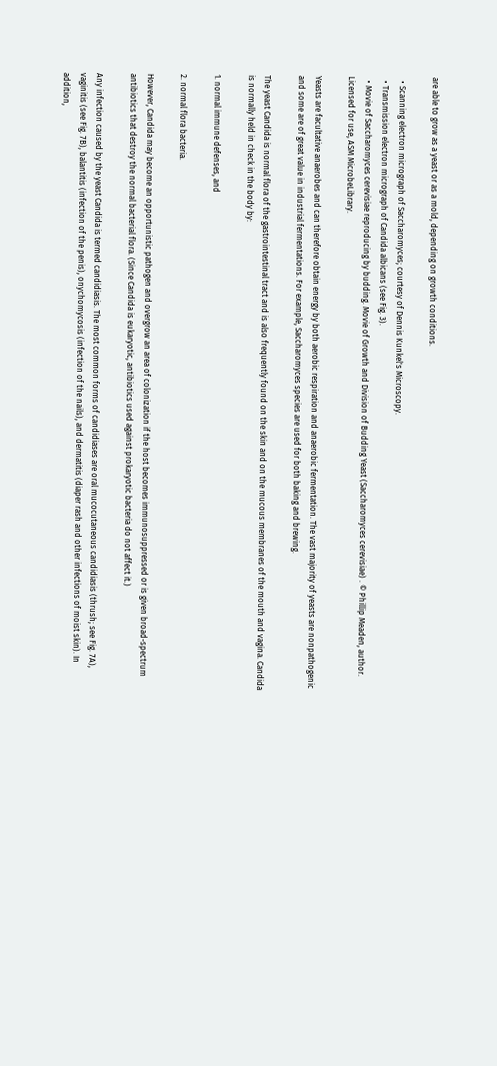are able to grow as a yeast or as a mold, depending on growth conditions.

  • Scanning electron micrograph of Saccharomyces; courtesy of Dennis Kunkel's Microscopy.
  • Transmission electron micrograph of Candida albicans (see Fig. 3).
  • Movie of Saccharomyces cerevisiae reproducing by budding. Movie of Growth and Division of Budding Yeast (Saccharomyces cerevisiae) . © Phillip Meaden, author. Licensed for use, ASM MicrobeLibrary.

Yeasts are facultative anaerobes and can therefore obtain energy by both aerobic respiration and anaerobic fermentation. The vast majority of yeasts are nonpathogenic and some are of great value in industrial fermentations. For example, Saccharomyces species are used for both baking and brewing.

The yeast Candida is normal flora of the gastrointestinal tract and is also frequently found on the skin and on the mucous membranes of the mouth and vagina. Candida is normally held in check in the body by:

1. normal immune defenses, and

2. normal flora bacteria.

However, Candida may become an opportunistic pathogen and overgrow an area of colonization if the host becomes immunosuppressed or is given broad-spectrum antibiotics that destroy the normal bacterial flora. (Since Candida is eukaryotic, antibiotics used against prokaryotic bacteria do not affect it.)

Any infection caused by the yeast Candida is termed candidiasis. The most common forms of candidiases are oral mucocutaneous candidiasis (thrush; see Fig. 7A), vaginitis (see Fig. 7B), balantitis (infection of the penis), onychomycosis (infection of the nails), and dermatitis (diaper rash and other infections of moist skin). In addition,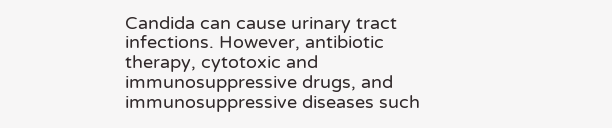Candida can cause urinary tract infections. However, antibiotic therapy, cytotoxic and immunosuppressive drugs, and immunosuppressive diseases such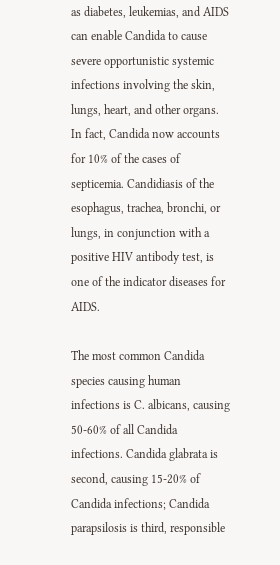as diabetes, leukemias, and AIDS can enable Candida to cause severe opportunistic systemic infections involving the skin, lungs, heart, and other organs. In fact, Candida now accounts for 10% of the cases of septicemia. Candidiasis of the esophagus, trachea, bronchi, or lungs, in conjunction with a positive HIV antibody test, is one of the indicator diseases for AIDS.

The most common Candida species causing human infections is C. albicans, causing 50-60% of all Candida infections. Candida glabrata is second, causing 15-20% of Candida infections; Candida parapsilosis is third, responsible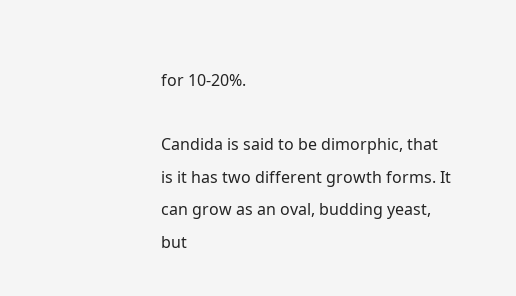for 10-20%.

Candida is said to be dimorphic, that is it has two different growth forms. It can grow as an oval, budding yeast, but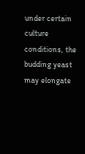under certain culture conditions, the budding yeast may elongate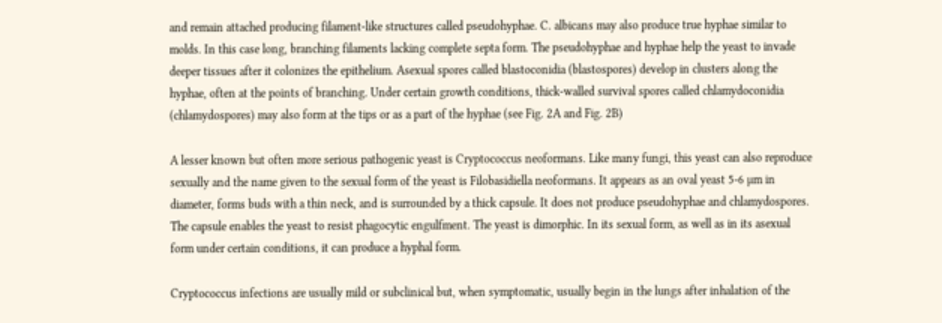and remain attached producing filament-like structures called pseudohyphae. C. albicans may also produce true hyphae similar to molds. In this case long, branching filaments lacking complete septa form. The pseudohyphae and hyphae help the yeast to invade deeper tissues after it colonizes the epithelium. Asexual spores called blastoconidia (blastospores) develop in clusters along the hyphae, often at the points of branching. Under certain growth conditions, thick-walled survival spores called chlamydoconidia (chlamydospores) may also form at the tips or as a part of the hyphae (see Fig. 2A and Fig. 2B)

A lesser known but often more serious pathogenic yeast is Cryptococcus neoformans. Like many fungi, this yeast can also reproduce sexually and the name given to the sexual form of the yeast is Filobasidiella neoformans. It appears as an oval yeast 5-6 µm in diameter, forms buds with a thin neck, and is surrounded by a thick capsule. It does not produce pseudohyphae and chlamydospores. The capsule enables the yeast to resist phagocytic engulfment. The yeast is dimorphic. In its sexual form, as well as in its asexual form under certain conditions, it can produce a hyphal form.

Cryptococcus infections are usually mild or subclinical but, when symptomatic, usually begin in the lungs after inhalation of the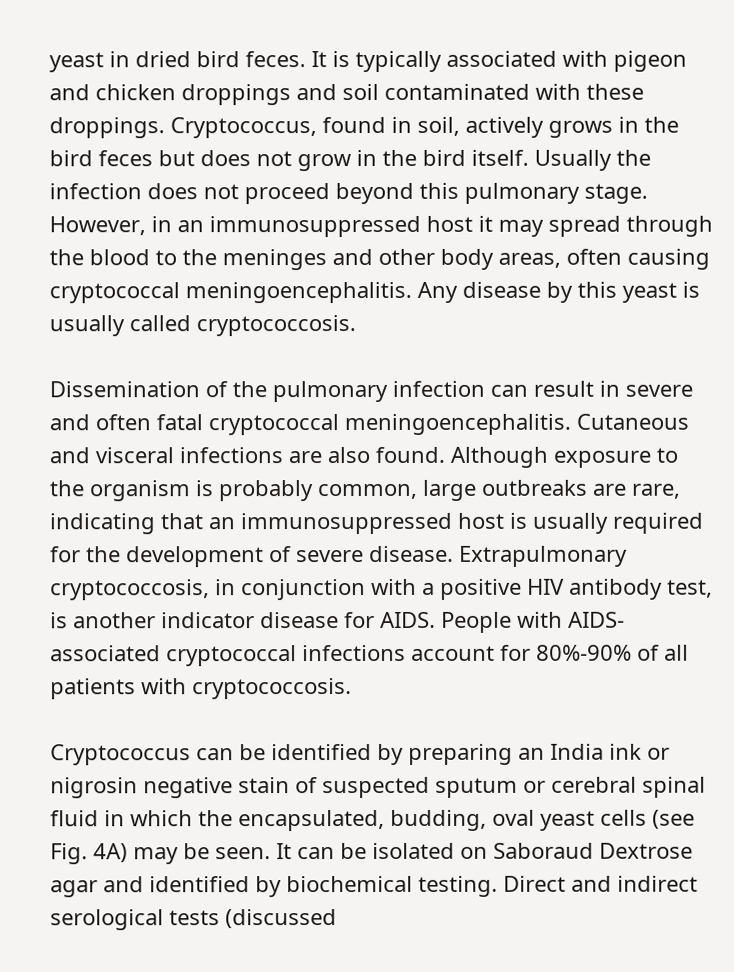yeast in dried bird feces. It is typically associated with pigeon and chicken droppings and soil contaminated with these droppings. Cryptococcus, found in soil, actively grows in the bird feces but does not grow in the bird itself. Usually the infection does not proceed beyond this pulmonary stage. However, in an immunosuppressed host it may spread through the blood to the meninges and other body areas, often causing cryptococcal meningoencephalitis. Any disease by this yeast is usually called cryptococcosis.

Dissemination of the pulmonary infection can result in severe and often fatal cryptococcal meningoencephalitis. Cutaneous and visceral infections are also found. Although exposure to the organism is probably common, large outbreaks are rare, indicating that an immunosuppressed host is usually required for the development of severe disease. Extrapulmonary cryptococcosis, in conjunction with a positive HIV antibody test, is another indicator disease for AIDS. People with AIDS-associated cryptococcal infections account for 80%-90% of all patients with cryptococcosis.

Cryptococcus can be identified by preparing an India ink or nigrosin negative stain of suspected sputum or cerebral spinal fluid in which the encapsulated, budding, oval yeast cells (see Fig. 4A) may be seen. It can be isolated on Saboraud Dextrose agar and identified by biochemical testing. Direct and indirect serological tests (discussed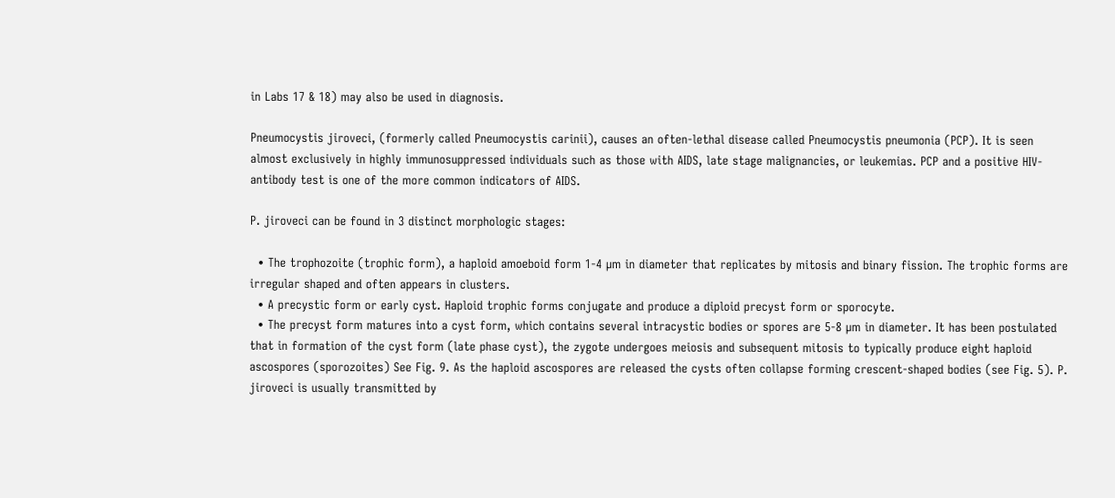in Labs 17 & 18) may also be used in diagnosis.

Pneumocystis jiroveci, (formerly called Pneumocystis carinii), causes an often-lethal disease called Pneumocystis pneumonia (PCP). It is seen almost exclusively in highly immunosuppressed individuals such as those with AIDS, late stage malignancies, or leukemias. PCP and a positive HIV-antibody test is one of the more common indicators of AIDS.

P. jiroveci can be found in 3 distinct morphologic stages:

  • The trophozoite (trophic form), a haploid amoeboid form 1-4 µm in diameter that replicates by mitosis and binary fission. The trophic forms are irregular shaped and often appears in clusters.
  • A precystic form or early cyst. Haploid trophic forms conjugate and produce a diploid precyst form or sporocyte.
  • The precyst form matures into a cyst form, which contains several intracystic bodies or spores are 5-8 µm in diameter. It has been postulated that in formation of the cyst form (late phase cyst), the zygote undergoes meiosis and subsequent mitosis to typically produce eight haploid ascospores (sporozoites) See Fig. 9. As the haploid ascospores are released the cysts often collapse forming crescent-shaped bodies (see Fig. 5). P. jiroveci is usually transmitted by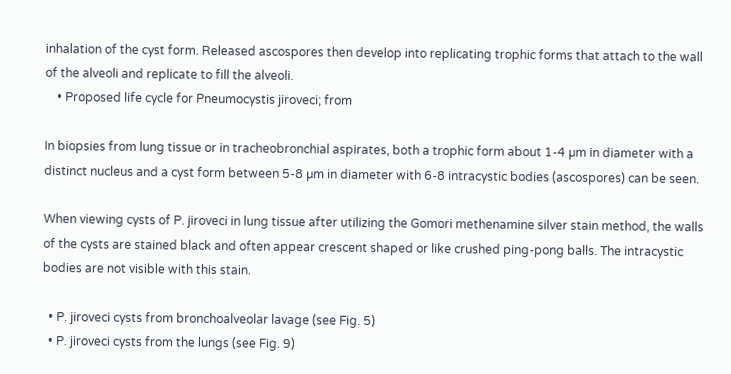inhalation of the cyst form. Released ascospores then develop into replicating trophic forms that attach to the wall of the alveoli and replicate to fill the alveoli.
    • Proposed life cycle for Pneumocystis jiroveci; from

In biopsies from lung tissue or in tracheobronchial aspirates, both a trophic form about 1-4 µm in diameter with a distinct nucleus and a cyst form between 5-8 µm in diameter with 6-8 intracystic bodies (ascospores) can be seen.

When viewing cysts of P. jiroveci in lung tissue after utilizing the Gomori methenamine silver stain method, the walls of the cysts are stained black and often appear crescent shaped or like crushed ping-pong balls. The intracystic bodies are not visible with this stain.

  • P. jiroveci cysts from bronchoalveolar lavage (see Fig. 5)
  • P. jiroveci cysts from the lungs (see Fig. 9)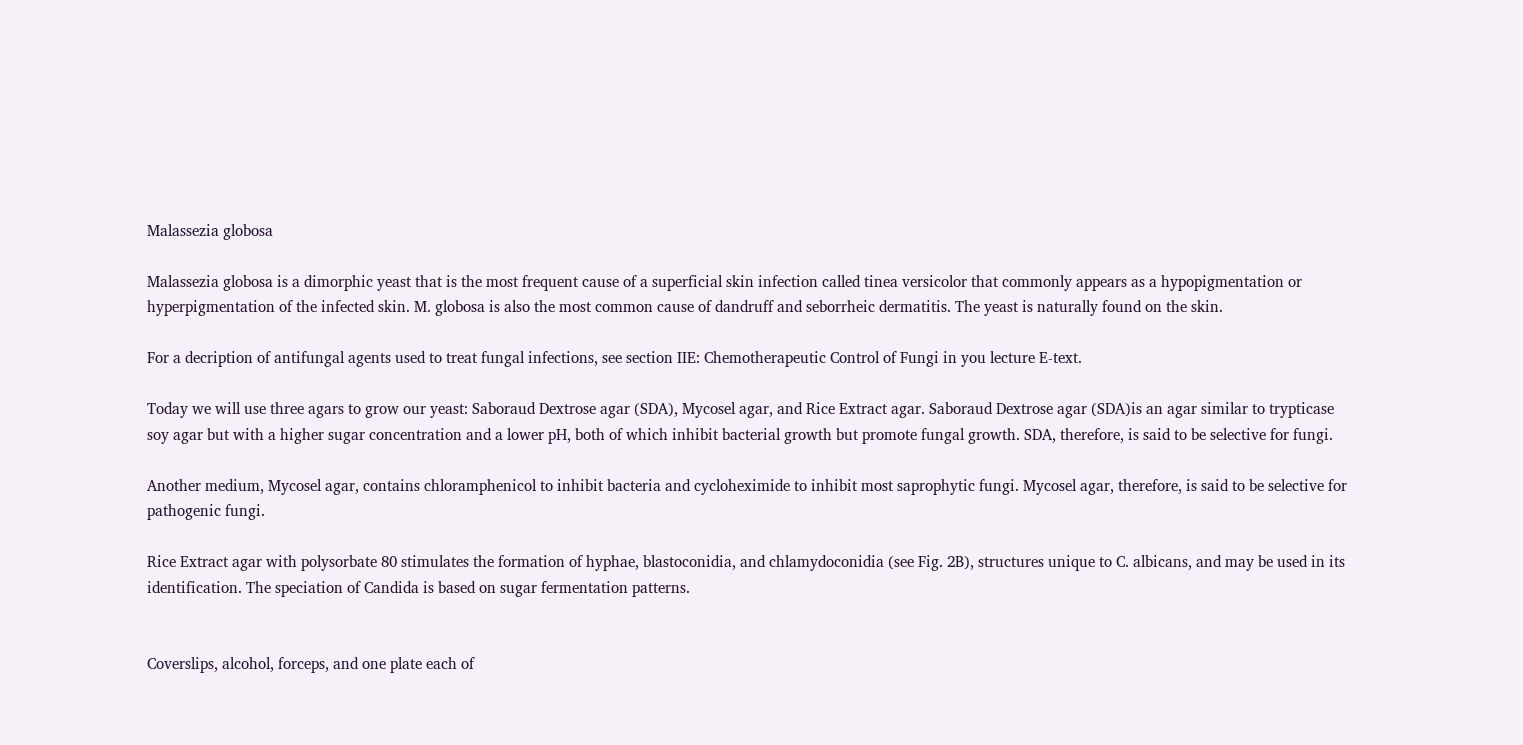Malassezia globosa

Malassezia globosa is a dimorphic yeast that is the most frequent cause of a superficial skin infection called tinea versicolor that commonly appears as a hypopigmentation or hyperpigmentation of the infected skin. M. globosa is also the most common cause of dandruff and seborrheic dermatitis. The yeast is naturally found on the skin.

For a decription of antifungal agents used to treat fungal infections, see section IIE: Chemotherapeutic Control of Fungi in you lecture E-text.

Today we will use three agars to grow our yeast: Saboraud Dextrose agar (SDA), Mycosel agar, and Rice Extract agar. Saboraud Dextrose agar (SDA)is an agar similar to trypticase soy agar but with a higher sugar concentration and a lower pH, both of which inhibit bacterial growth but promote fungal growth. SDA, therefore, is said to be selective for fungi.

Another medium, Mycosel agar, contains chloramphenicol to inhibit bacteria and cycloheximide to inhibit most saprophytic fungi. Mycosel agar, therefore, is said to be selective for pathogenic fungi.

Rice Extract agar with polysorbate 80 stimulates the formation of hyphae, blastoconidia, and chlamydoconidia (see Fig. 2B), structures unique to C. albicans, and may be used in its identification. The speciation of Candida is based on sugar fermentation patterns.


Coverslips, alcohol, forceps, and one plate each of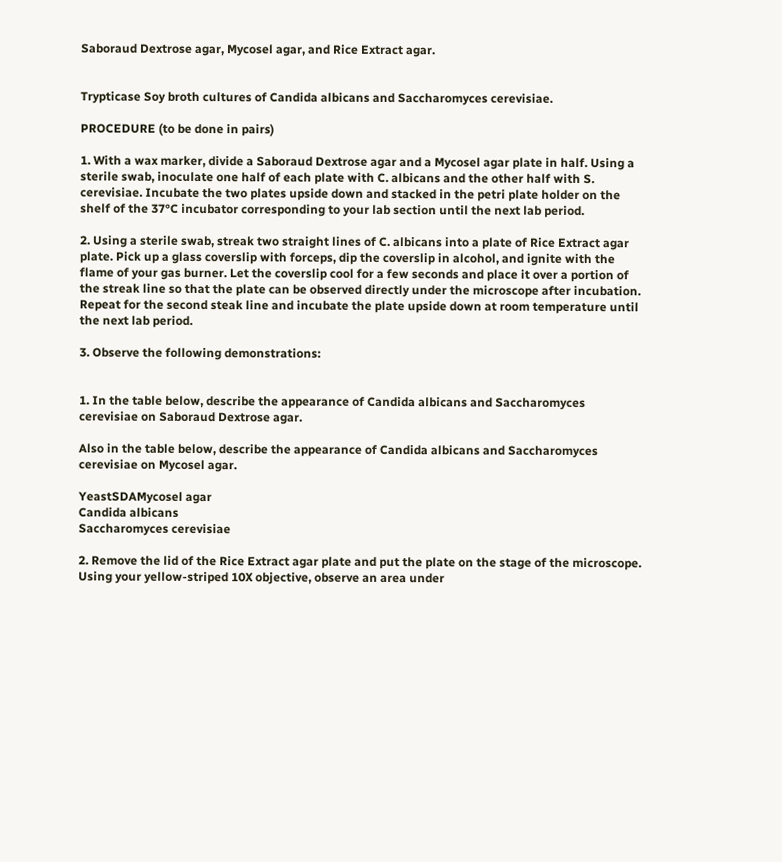Saboraud Dextrose agar, Mycosel agar, and Rice Extract agar.


Trypticase Soy broth cultures of Candida albicans and Saccharomyces cerevisiae.

PROCEDURE (to be done in pairs)

1. With a wax marker, divide a Saboraud Dextrose agar and a Mycosel agar plate in half. Using a sterile swab, inoculate one half of each plate with C. albicans and the other half with S. cerevisiae. Incubate the two plates upside down and stacked in the petri plate holder on the shelf of the 37°C incubator corresponding to your lab section until the next lab period.

2. Using a sterile swab, streak two straight lines of C. albicans into a plate of Rice Extract agar plate. Pick up a glass coverslip with forceps, dip the coverslip in alcohol, and ignite with the flame of your gas burner. Let the coverslip cool for a few seconds and place it over a portion of the streak line so that the plate can be observed directly under the microscope after incubation. Repeat for the second steak line and incubate the plate upside down at room temperature until the next lab period.

3. Observe the following demonstrations:


1. In the table below, describe the appearance of Candida albicans and Saccharomyces cerevisiae on Saboraud Dextrose agar.

Also in the table below, describe the appearance of Candida albicans and Saccharomyces cerevisiae on Mycosel agar.

YeastSDAMycosel agar
Candida albicans
Saccharomyces cerevisiae

2. Remove the lid of the Rice Extract agar plate and put the plate on the stage of the microscope. Using your yellow-striped 10X objective, observe an area under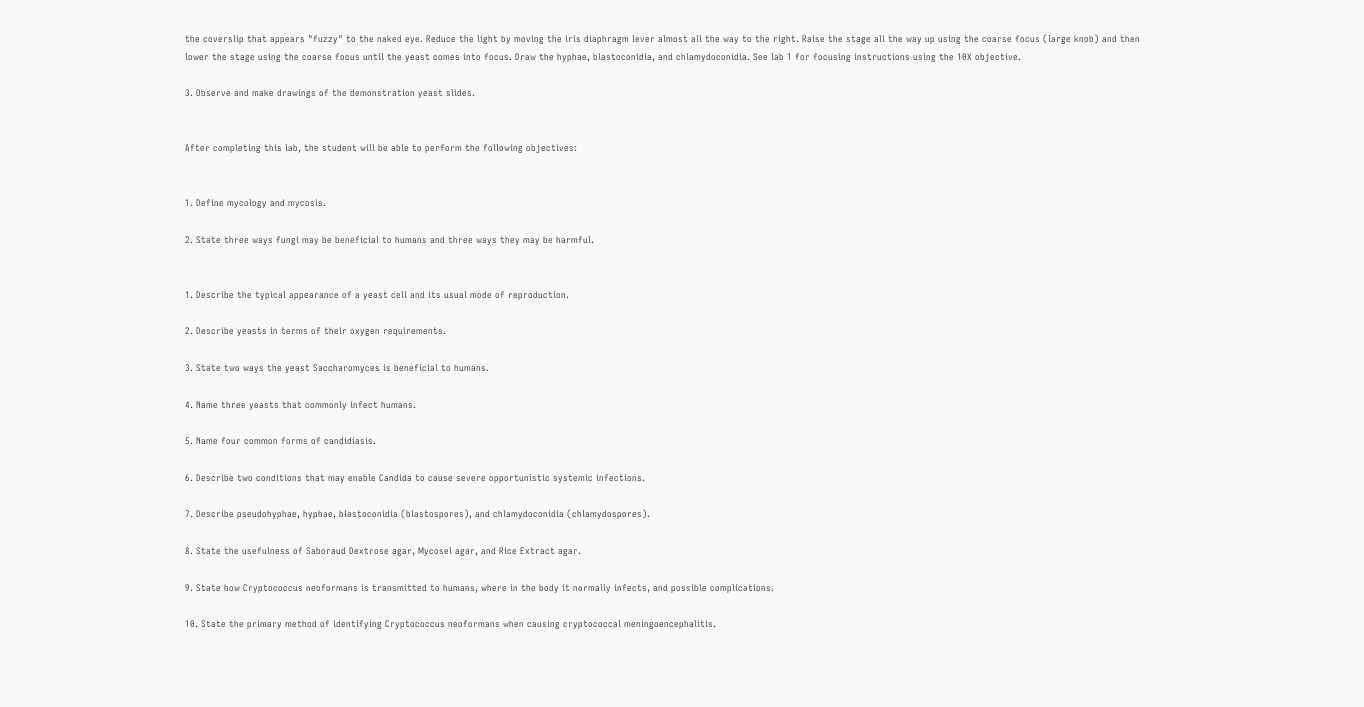the coverslip that appears "fuzzy" to the naked eye. Reduce the light by moving the iris diaphragm lever almost all the way to the right. Raise the stage all the way up using the coarse focus (large knob) and then lower the stage using the coarse focus until the yeast comes into focus. Draw the hyphae, blastoconidia, and chlamydoconidia. See lab 1 for focusing instructions using the 10X objective.

3. Observe and make drawings of the demonstration yeast slides.


After completing this lab, the student will be able to perform the following objectives:


1. Define mycology and mycosis.

2. State three ways fungi may be beneficial to humans and three ways they may be harmful.


1. Describe the typical appearance of a yeast cell and its usual mode of reproduction.

2. Describe yeasts in terms of their oxygen requirements.

3. State two ways the yeast Saccharomyces is beneficial to humans.

4. Name three yeasts that commonly infect humans.

5. Name four common forms of candidiasis.

6. Describe two conditions that may enable Candida to cause severe opportunistic systemic infections.

7. Describe pseudohyphae, hyphae, blastoconidia (blastospores), and chlamydoconidia (chlamydospores).

8. State the usefulness of Saboraud Dextrose agar, Mycosel agar, and Rice Extract agar.

9. State how Cryptococcus neoformans is transmitted to humans, where in the body it normally infects, and possible complications.

10. State the primary method of identifying Cryptococcus neoformans when causing cryptococcal meningoencephalitis.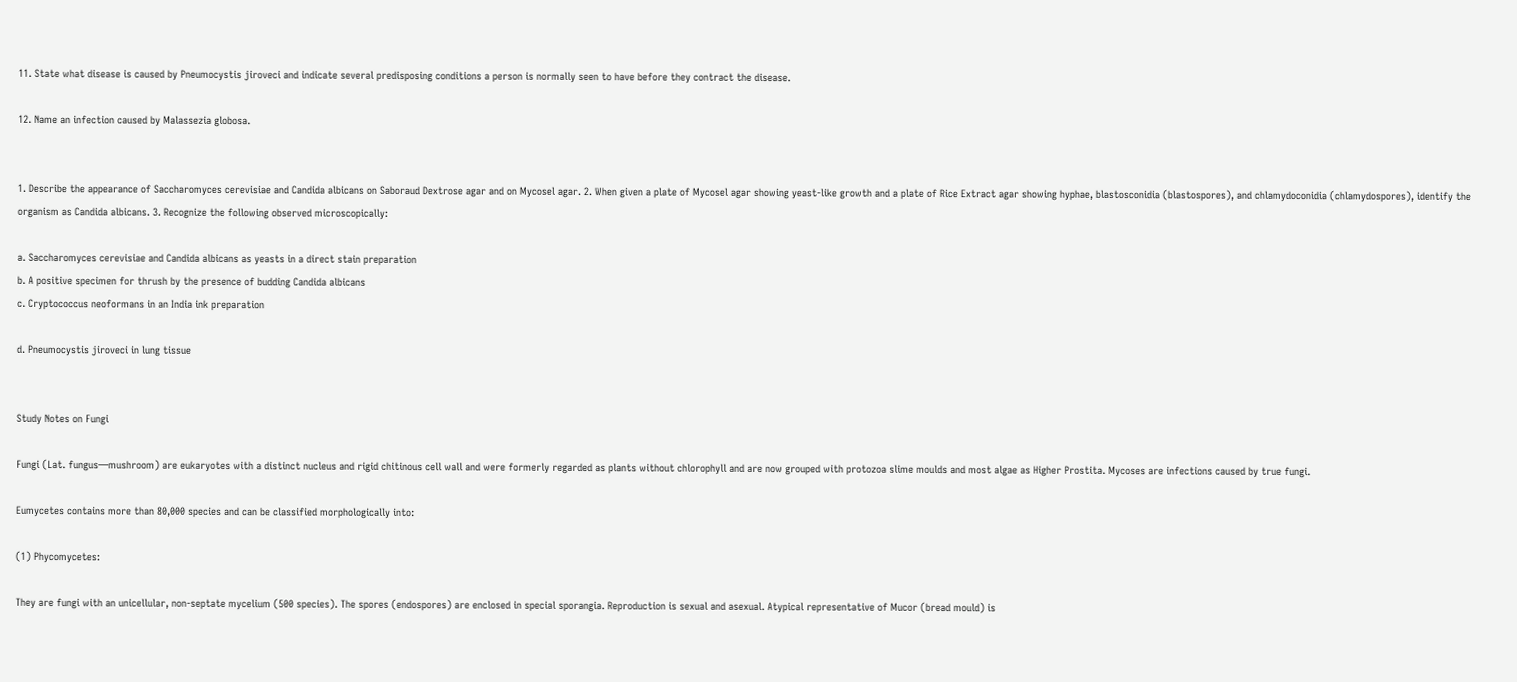11. State what disease is caused by Pneumocystis jiroveci and indicate several predisposing conditions a person is normally seen to have before they contract the disease.

12. Name an infection caused by Malassezia globosa.


1. Describe the appearance of Saccharomyces cerevisiae and Candida albicans on Saboraud Dextrose agar and on Mycosel agar. 2. When given a plate of Mycosel agar showing yeast-like growth and a plate of Rice Extract agar showing hyphae, blastosconidia (blastospores), and chlamydoconidia (chlamydospores), identify the organism as Candida albicans. 3. Recognize the following observed microscopically:

a. Saccharomyces cerevisiae and Candida albicans as yeasts in a direct stain preparation
b. A positive specimen for thrush by the presence of budding Candida albicans
c. Cryptococcus neoformans in an India ink preparation

d. Pneumocystis jiroveci in lung tissue


Study Notes on Fungi

Fungi (Lat. fungus—mushroom) are eukaryotes with a distinct nucleus and rigid chitinous cell wall and were formerly regarded as plants without chlorophyll and are now grouped with protozoa slime moulds and most algae as Higher Prostita. Mycoses are infections caused by true fungi.

Eumycetes contains more than 80,000 species and can be classified morphologically into:

(1) Phycomycetes:

They are fungi with an unicellular, non-septate mycelium (500 species). The spores (endospores) are enclosed in special sporangia. Reproduction is sexual and asexual. Atypical representative of Mucor (bread mould) is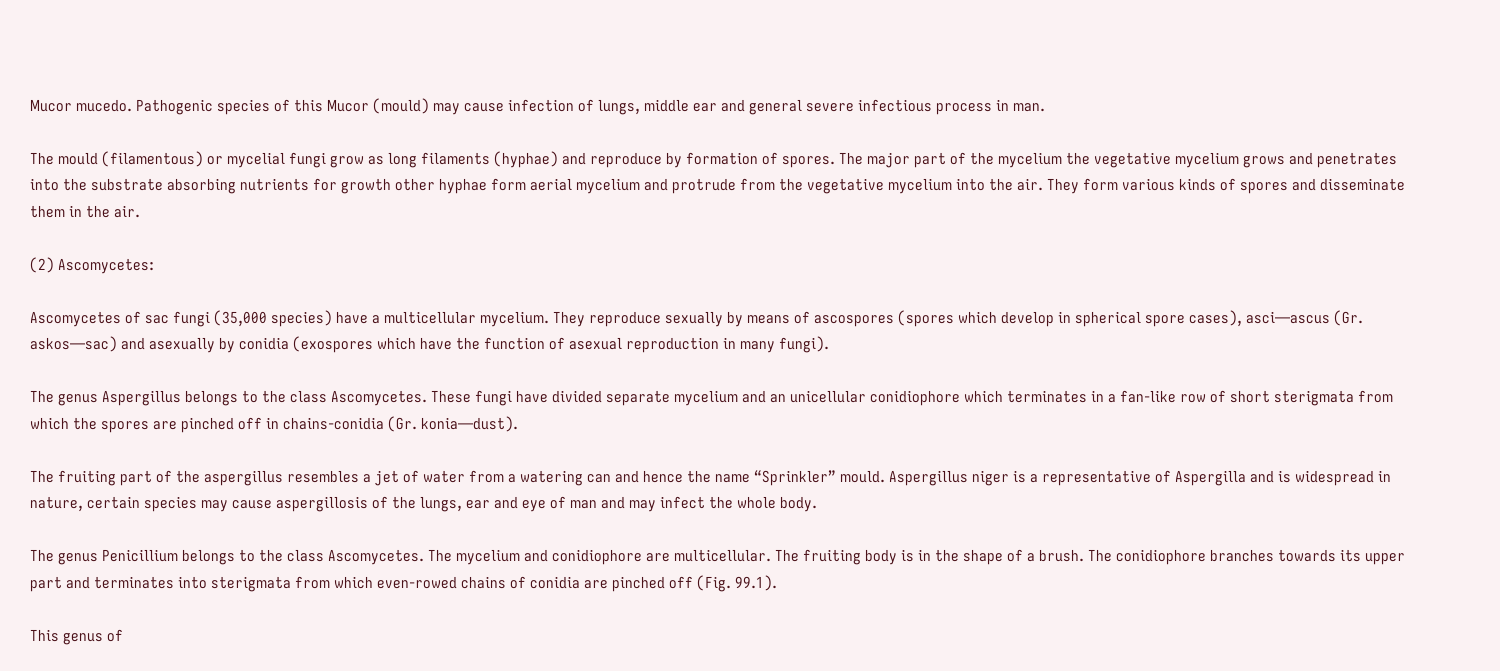Mucor mucedo. Pathogenic species of this Mucor (mould) may cause infection of lungs, middle ear and general severe infectious process in man.

The mould (filamentous) or mycelial fungi grow as long filaments (hyphae) and reproduce by formation of spores. The major part of the mycelium the vegetative mycelium grows and penetrates into the substrate absorbing nutrients for growth other hyphae form aerial mycelium and protrude from the vegetative mycelium into the air. They form various kinds of spores and disseminate them in the air.

(2) Ascomycetes:

Ascomycetes of sac fungi (35,000 species) have a multicellular mycelium. They reproduce sexually by means of ascospores (spores which develop in spherical spore cases), asci—ascus (Gr. askos—sac) and asexually by conidia (exospores which have the function of asexual reproduction in many fungi).

The genus Aspergillus belongs to the class Ascomycetes. These fungi have divided separate mycelium and an unicellular conidiophore which terminates in a fan-like row of short sterigmata from which the spores are pinched off in chains-conidia (Gr. konia—dust).

The fruiting part of the aspergillus resembles a jet of water from a watering can and hence the name “Sprinkler” mould. Aspergillus niger is a representative of Aspergilla and is widespread in nature, certain species may cause aspergillosis of the lungs, ear and eye of man and may infect the whole body.

The genus Penicillium belongs to the class Ascomycetes. The mycelium and conidiophore are multicellular. The fruiting body is in the shape of a brush. The conidiophore branches towards its upper part and terminates into sterigmata from which even-rowed chains of conidia are pinched off (Fig. 99.1).

This genus of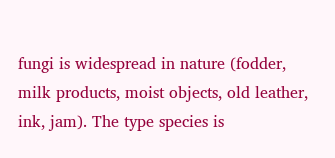fungi is widespread in nature (fodder, milk products, moist objects, old leather, ink, jam). The type species is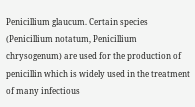Penicillium glaucum. Certain species (Penicillium notatum, Penicillium chrysogenum) are used for the production of penicillin which is widely used in the treatment of many infectious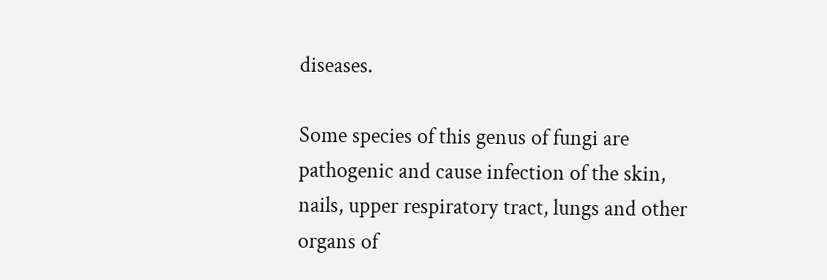diseases.

Some species of this genus of fungi are pathogenic and cause infection of the skin, nails, upper respiratory tract, lungs and other organs of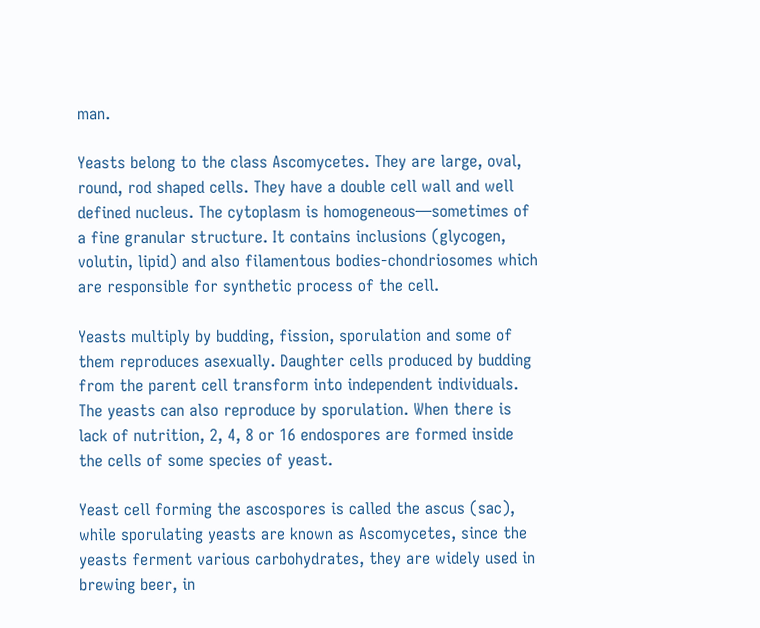man.

Yeasts belong to the class Ascomycetes. They are large, oval, round, rod shaped cells. They have a double cell wall and well defined nucleus. The cytoplasm is homogeneous—sometimes of a fine granular structure. It contains inclusions (glycogen, volutin, lipid) and also filamentous bodies-chondriosomes which are responsible for synthetic process of the cell.

Yeasts multiply by budding, fission, sporulation and some of them reproduces asexually. Daughter cells produced by budding from the parent cell transform into independent individuals. The yeasts can also reproduce by sporulation. When there is lack of nutrition, 2, 4, 8 or 16 endospores are formed inside the cells of some species of yeast.

Yeast cell forming the ascospores is called the ascus (sac), while sporulating yeasts are known as Ascomycetes, since the yeasts ferment various carbohydrates, they are widely used in brewing beer, in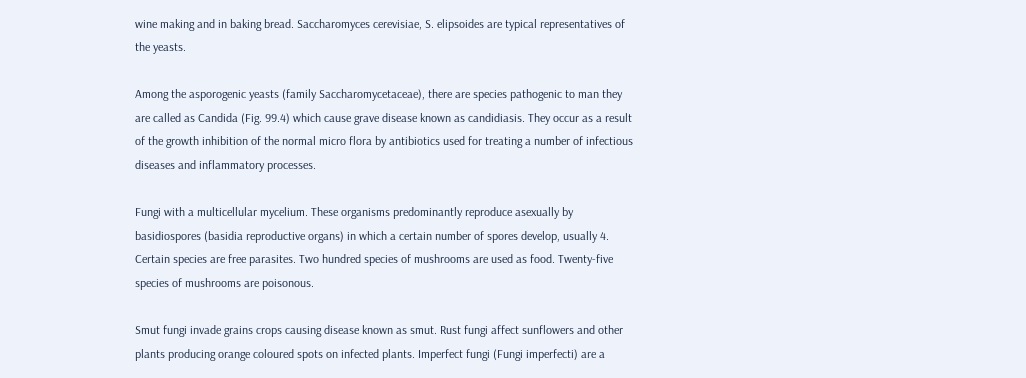wine making and in baking bread. Saccharomyces cerevisiae, S. elipsoides are typical representatives of the yeasts.

Among the asporogenic yeasts (family Saccharomycetaceae), there are species pathogenic to man they are called as Candida (Fig. 99.4) which cause grave disease known as candidiasis. They occur as a result of the growth inhibition of the normal micro flora by antibiotics used for treating a number of infectious diseases and inflammatory processes.

Fungi with a multicellular mycelium. These organisms predominantly reproduce asexually by basidiospores (basidia reproductive organs) in which a certain number of spores develop, usually 4. Certain species are free parasites. Two hundred species of mushrooms are used as food. Twenty-five species of mushrooms are poisonous.

Smut fungi invade grains crops causing disease known as smut. Rust fungi affect sunflowers and other plants producing orange coloured spots on infected plants. Imperfect fungi (Fungi imperfecti) are a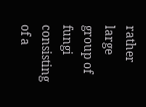rather large group of fungi consisting of a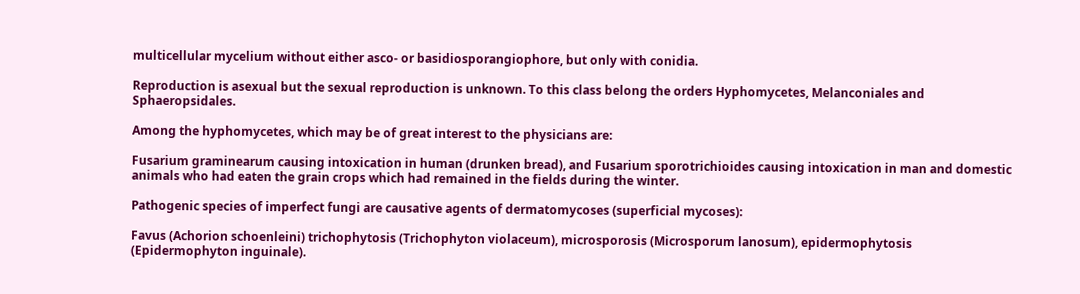multicellular mycelium without either asco- or basidiosporangiophore, but only with conidia.

Reproduction is asexual but the sexual reproduction is unknown. To this class belong the orders Hyphomycetes, Melanconiales and Sphaeropsidales.

Among the hyphomycetes, which may be of great interest to the physicians are:

Fusarium graminearum causing intoxication in human (drunken bread), and Fusarium sporotrichioides causing intoxication in man and domestic animals who had eaten the grain crops which had remained in the fields during the winter.

Pathogenic species of imperfect fungi are causative agents of dermatomycoses (superficial mycoses):

Favus (Achorion schoenleini) trichophytosis (Trichophyton violaceum), microsporosis (Microsporum lanosum), epidermophytosis (Epidermophyton inguinale).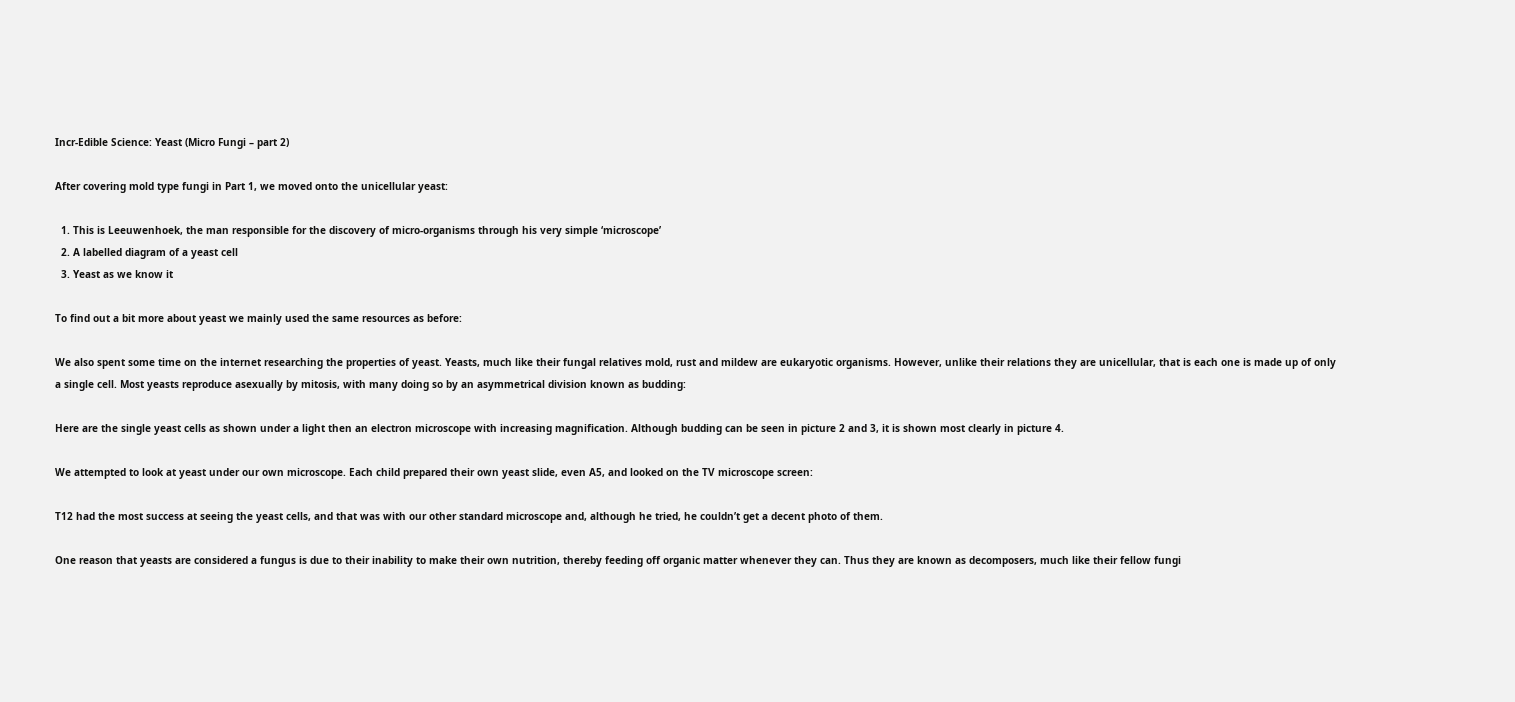Incr-Edible Science: Yeast (Micro Fungi – part 2)

After covering mold type fungi in Part 1, we moved onto the unicellular yeast:

  1. This is Leeuwenhoek, the man responsible for the discovery of micro-organisms through his very simple ‘microscope’
  2. A labelled diagram of a yeast cell
  3. Yeast as we know it

To find out a bit more about yeast we mainly used the same resources as before:

We also spent some time on the internet researching the properties of yeast. Yeasts, much like their fungal relatives mold, rust and mildew are eukaryotic organisms. However, unlike their relations they are unicellular, that is each one is made up of only a single cell. Most yeasts reproduce asexually by mitosis, with many doing so by an asymmetrical division known as budding:

Here are the single yeast cells as shown under a light then an electron microscope with increasing magnification. Although budding can be seen in picture 2 and 3, it is shown most clearly in picture 4.

We attempted to look at yeast under our own microscope. Each child prepared their own yeast slide, even A5, and looked on the TV microscope screen:

T12 had the most success at seeing the yeast cells, and that was with our other standard microscope and, although he tried, he couldn’t get a decent photo of them.

One reason that yeasts are considered a fungus is due to their inability to make their own nutrition, thereby feeding off organic matter whenever they can. Thus they are known as decomposers, much like their fellow fungi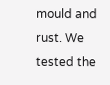mould and rust. We tested the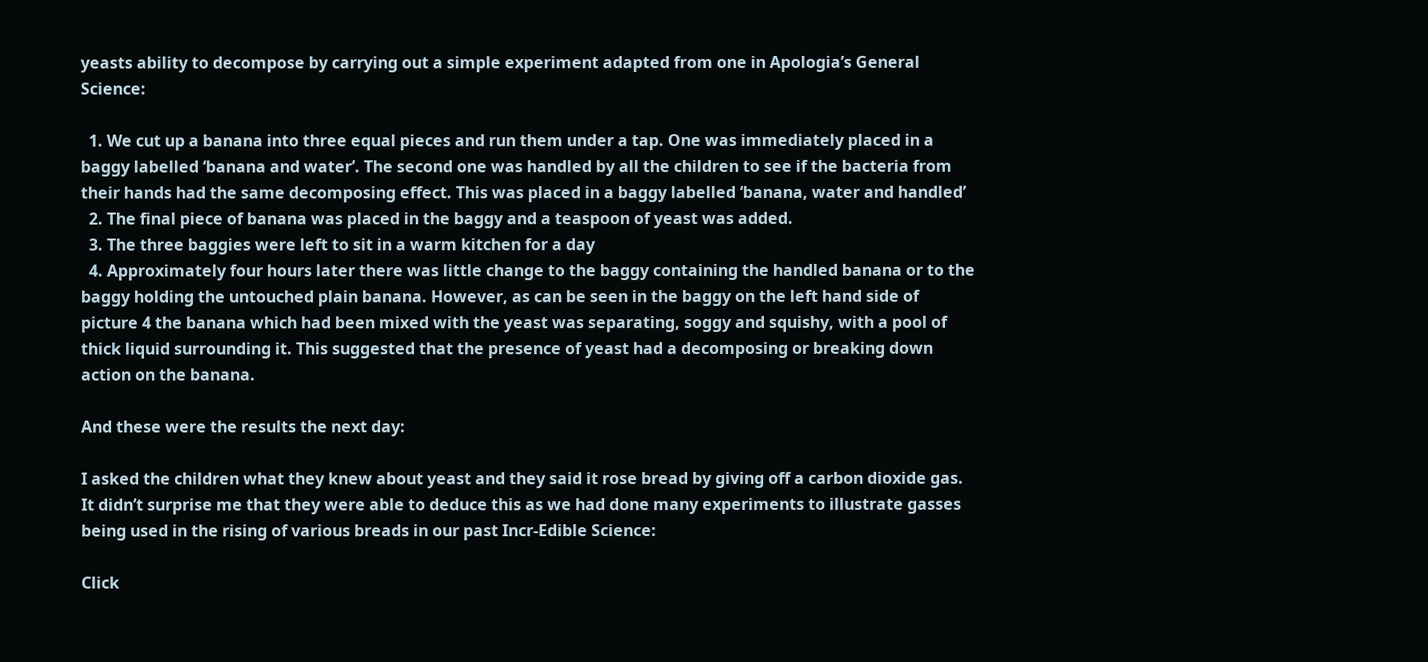yeasts ability to decompose by carrying out a simple experiment adapted from one in Apologia’s General Science:

  1. We cut up a banana into three equal pieces and run them under a tap. One was immediately placed in a baggy labelled ‘banana and water’. The second one was handled by all the children to see if the bacteria from their hands had the same decomposing effect. This was placed in a baggy labelled ‘banana, water and handled’
  2. The final piece of banana was placed in the baggy and a teaspoon of yeast was added.
  3. The three baggies were left to sit in a warm kitchen for a day
  4. Approximately four hours later there was little change to the baggy containing the handled banana or to the baggy holding the untouched plain banana. However, as can be seen in the baggy on the left hand side of picture 4 the banana which had been mixed with the yeast was separating, soggy and squishy, with a pool of thick liquid surrounding it. This suggested that the presence of yeast had a decomposing or breaking down action on the banana.

And these were the results the next day:

I asked the children what they knew about yeast and they said it rose bread by giving off a carbon dioxide gas. It didn’t surprise me that they were able to deduce this as we had done many experiments to illustrate gasses being used in the rising of various breads in our past Incr-Edible Science:

Click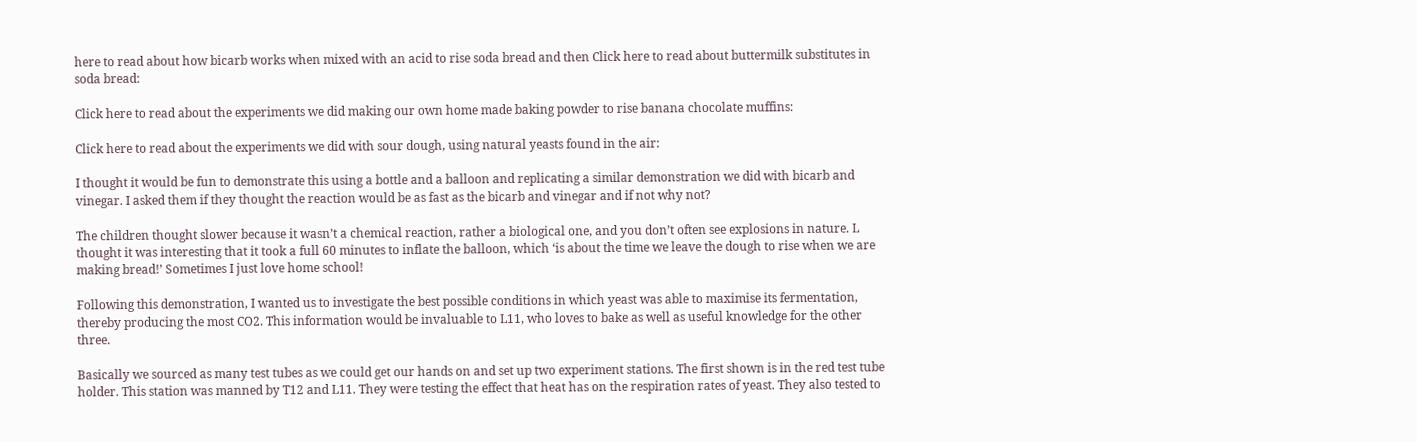here to read about how bicarb works when mixed with an acid to rise soda bread and then Click here to read about buttermilk substitutes in soda bread:

Click here to read about the experiments we did making our own home made baking powder to rise banana chocolate muffins:

Click here to read about the experiments we did with sour dough, using natural yeasts found in the air:

I thought it would be fun to demonstrate this using a bottle and a balloon and replicating a similar demonstration we did with bicarb and vinegar. I asked them if they thought the reaction would be as fast as the bicarb and vinegar and if not why not?

The children thought slower because it wasn’t a chemical reaction, rather a biological one, and you don’t often see explosions in nature. L thought it was interesting that it took a full 60 minutes to inflate the balloon, which ‘is about the time we leave the dough to rise when we are making bread!’ Sometimes I just love home school!

Following this demonstration, I wanted us to investigate the best possible conditions in which yeast was able to maximise its fermentation, thereby producing the most CO2. This information would be invaluable to L11, who loves to bake as well as useful knowledge for the other three.

Basically we sourced as many test tubes as we could get our hands on and set up two experiment stations. The first shown is in the red test tube holder. This station was manned by T12 and L11. They were testing the effect that heat has on the respiration rates of yeast. They also tested to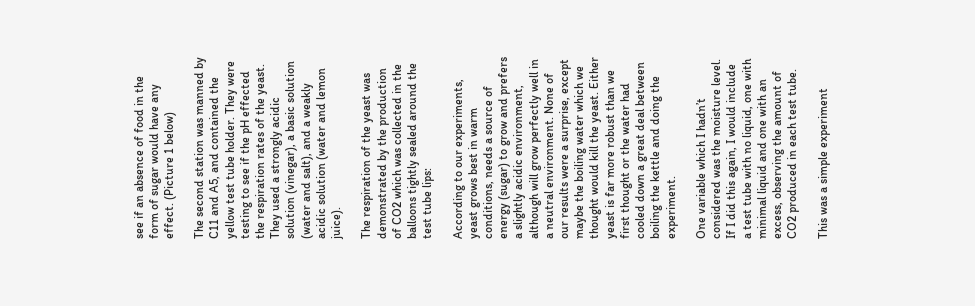see if an absence of food in the form of sugar would have any effect. (Picture 1 below)

The second station was manned by C11 and A5, and contained the yellow test tube holder. They were testing to see if the pH effected the respiration rates of the yeast. They used a strongly acidic solution (vinegar), a basic solution (water and salt), and a weakly acidic solution (water and lemon juice).

The respiration of the yeast was demonstrated by the production of CO2 which was collected in the balloons tightly sealed around the test tube lips:

According to our experiments, yeast grows best in warm conditions, needs a source of energy (sugar) to grow and prefers a slightly acidic environment, although will grow perfectly well in a neutral environment. None of our results were a surprise, except maybe the boiling water which we thought would kill the yeast. Either yeast is far more robust than we first thought or the water had cooled down a great deal between boiling the kettle and doing the experiment.

One variable which I hadn’t considered was the moisture level. If I did this again, I would include a test tube with no liquid, one with minimal liquid and one with an excess, observing the amount of CO2 produced in each test tube.

This was a simple experiment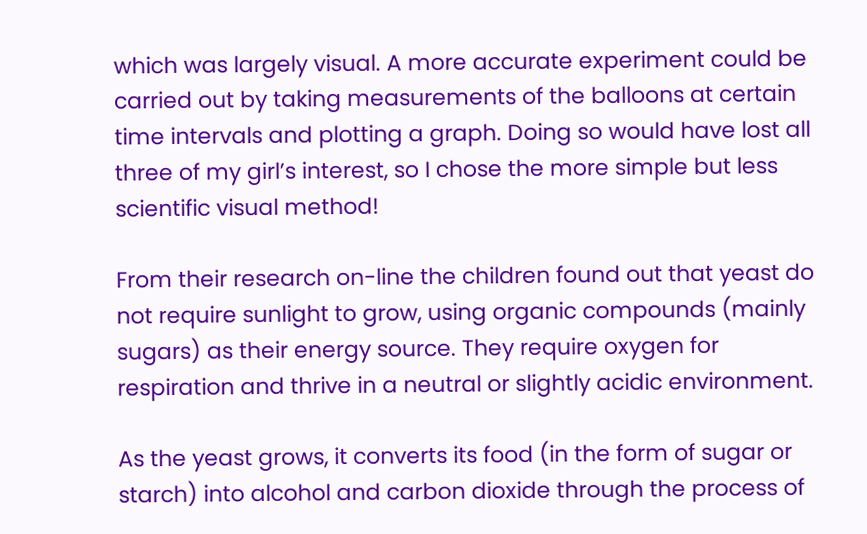which was largely visual. A more accurate experiment could be carried out by taking measurements of the balloons at certain time intervals and plotting a graph. Doing so would have lost all three of my girl’s interest, so I chose the more simple but less scientific visual method!

From their research on-line the children found out that yeast do not require sunlight to grow, using organic compounds (mainly sugars) as their energy source. They require oxygen for respiration and thrive in a neutral or slightly acidic environment.

As the yeast grows, it converts its food (in the form of sugar or starch) into alcohol and carbon dioxide through the process of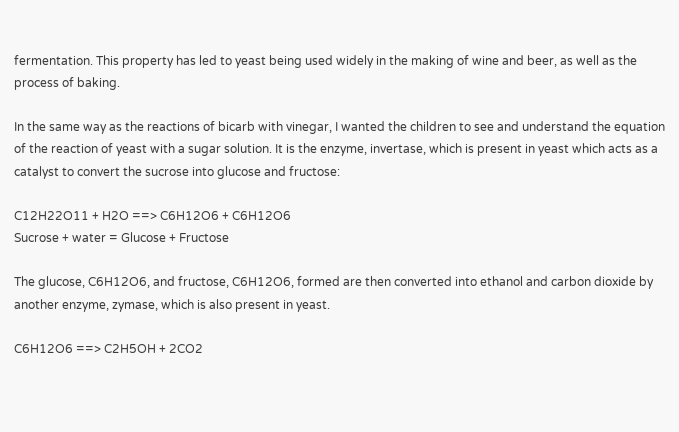fermentation. This property has led to yeast being used widely in the making of wine and beer, as well as the process of baking.

In the same way as the reactions of bicarb with vinegar, I wanted the children to see and understand the equation of the reaction of yeast with a sugar solution. It is the enzyme, invertase, which is present in yeast which acts as a catalyst to convert the sucrose into glucose and fructose:

C12H22O11 + H2O ==> C6H12O6 + C6H12O6
Sucrose + water = Glucose + Fructose

The glucose, C6H12O6, and fructose, C6H12O6, formed are then converted into ethanol and carbon dioxide by another enzyme, zymase, which is also present in yeast.

C6H12O6 ==> C2H5OH + 2CO2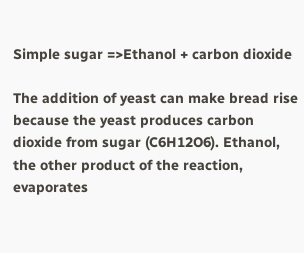Simple sugar =>Ethanol + carbon dioxide

The addition of yeast can make bread rise because the yeast produces carbon dioxide from sugar (C6H12O6). Ethanol, the other product of the reaction, evaporates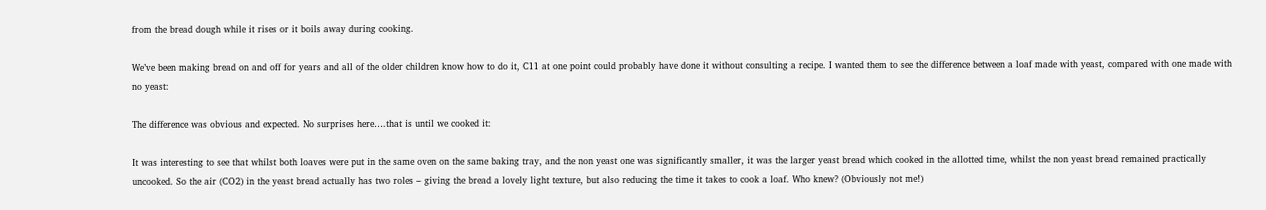from the bread dough while it rises or it boils away during cooking.

We’ve been making bread on and off for years and all of the older children know how to do it, C11 at one point could probably have done it without consulting a recipe. I wanted them to see the difference between a loaf made with yeast, compared with one made with no yeast:

The difference was obvious and expected. No surprises here….that is until we cooked it:

It was interesting to see that whilst both loaves were put in the same oven on the same baking tray, and the non yeast one was significantly smaller, it was the larger yeast bread which cooked in the allotted time, whilst the non yeast bread remained practically uncooked. So the air (CO2) in the yeast bread actually has two roles – giving the bread a lovely light texture, but also reducing the time it takes to cook a loaf. Who knew? (Obviously not me!)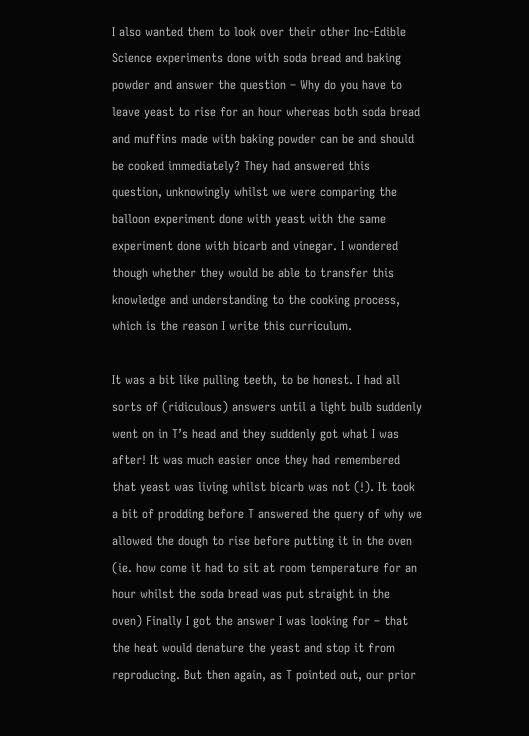I also wanted them to look over their other Inc-Edible Science experiments done with soda bread and baking powder and answer the question – Why do you have to leave yeast to rise for an hour whereas both soda bread and muffins made with baking powder can be and should be cooked immediately? They had answered this question, unknowingly whilst we were comparing the balloon experiment done with yeast with the same experiment done with bicarb and vinegar. I wondered though whether they would be able to transfer this knowledge and understanding to the cooking process, which is the reason I write this curriculum.

It was a bit like pulling teeth, to be honest. I had all sorts of (ridiculous) answers until a light bulb suddenly went on in T’s head and they suddenly got what I was after! It was much easier once they had remembered that yeast was living whilst bicarb was not (!). It took a bit of prodding before T answered the query of why we allowed the dough to rise before putting it in the oven (ie. how come it had to sit at room temperature for an hour whilst the soda bread was put straight in the oven) Finally I got the answer I was looking for – that the heat would denature the yeast and stop it from reproducing. But then again, as T pointed out, our prior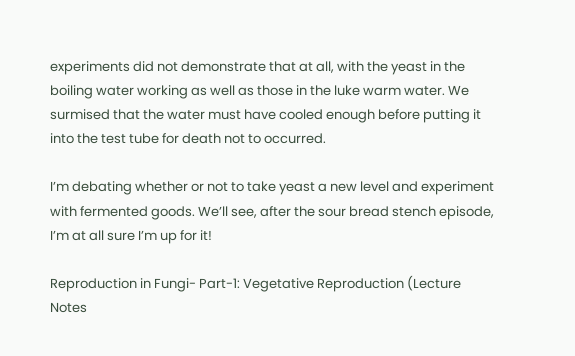experiments did not demonstrate that at all, with the yeast in the boiling water working as well as those in the luke warm water. We surmised that the water must have cooled enough before putting it into the test tube for death not to occurred.

I’m debating whether or not to take yeast a new level and experiment with fermented goods. We’ll see, after the sour bread stench episode, I’m at all sure I’m up for it!

Reproduction in Fungi- Part-1: Vegetative Reproduction (Lecture Notes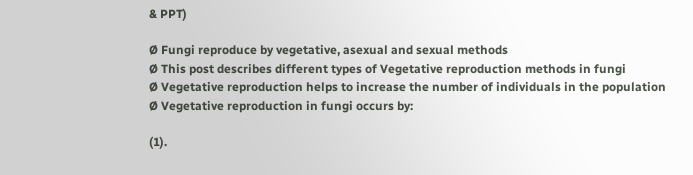& PPT)

Ø Fungi reproduce by vegetative, asexual and sexual methods
Ø This post describes different types of Vegetative reproduction methods in fungi
Ø Vegetative reproduction helps to increase the number of individuals in the population
Ø Vegetative reproduction in fungi occurs by:

(1).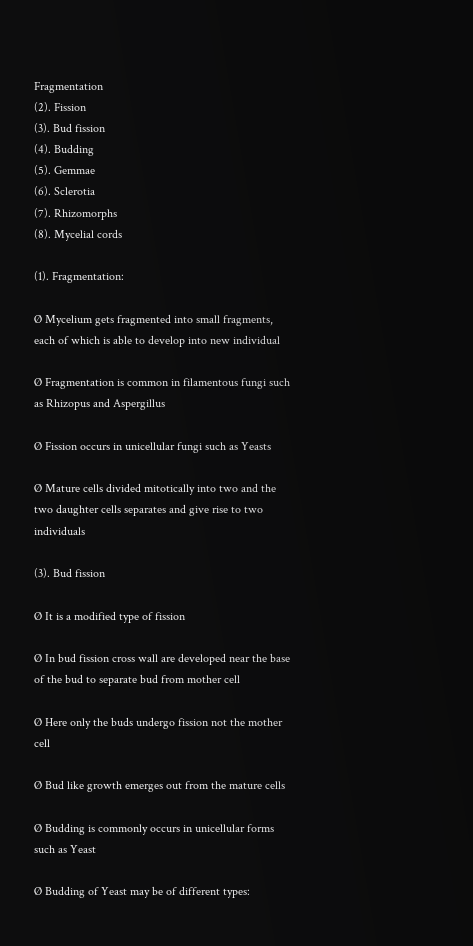Fragmentation
(2). Fission
(3). Bud fission
(4). Budding
(5). Gemmae
(6). Sclerotia
(7). Rhizomorphs
(8). Mycelial cords

(1). Fragmentation:

Ø Mycelium gets fragmented into small fragments, each of which is able to develop into new individual

Ø Fragmentation is common in filamentous fungi such as Rhizopus and Aspergillus

Ø Fission occurs in unicellular fungi such as Yeasts

Ø Mature cells divided mitotically into two and the two daughter cells separates and give rise to two individuals

(3). Bud fission

Ø It is a modified type of fission

Ø In bud fission cross wall are developed near the base of the bud to separate bud from mother cell

Ø Here only the buds undergo fission not the mother cell

Ø Bud like growth emerges out from the mature cells

Ø Budding is commonly occurs in unicellular forms such as Yeast

Ø Budding of Yeast may be of different types: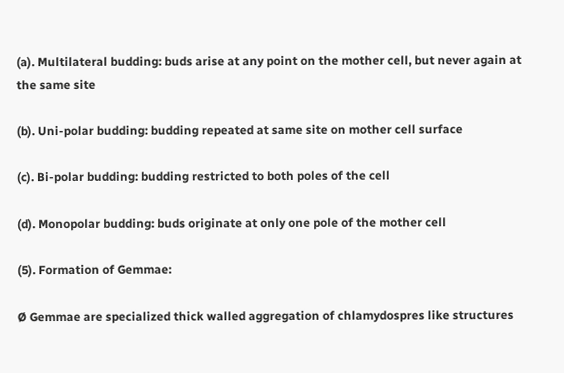(a). Multilateral budding: buds arise at any point on the mother cell, but never again at the same site

(b). Uni-polar budding: budding repeated at same site on mother cell surface

(c). Bi-polar budding: budding restricted to both poles of the cell

(d). Monopolar budding: buds originate at only one pole of the mother cell

(5). Formation of Gemmae:

Ø Gemmae are specialized thick walled aggregation of chlamydospres like structures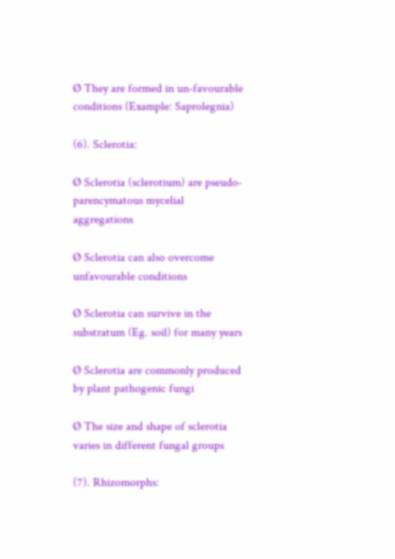Ø They are formed in un-favourable conditions (Example: Saprolegnia)

(6). Sclerotia:

Ø Sclerotia (sclerotium) are pseudo-parencymatous mycelial aggregations

Ø Sclerotia can also overcome unfavourable conditions

Ø Sclerotia can survive in the substratum (Eg. soil) for many years

Ø Sclerotia are commonly produced by plant pathogenic fungi

Ø The size and shape of sclerotia varies in different fungal groups

(7). Rhizomorphs: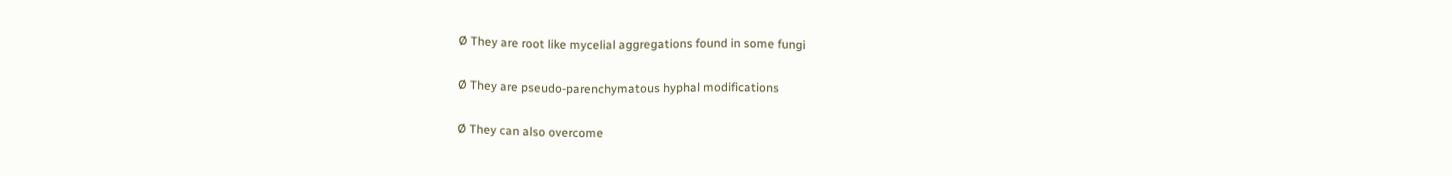Ø They are root like mycelial aggregations found in some fungi

Ø They are pseudo-parenchymatous hyphal modifications

Ø They can also overcome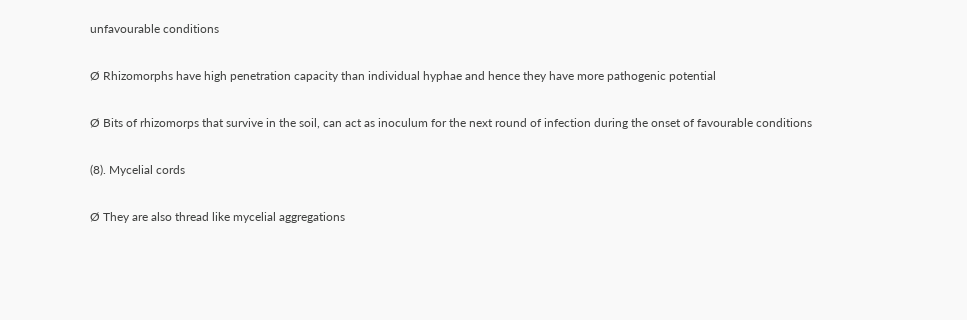unfavourable conditions

Ø Rhizomorphs have high penetration capacity than individual hyphae and hence they have more pathogenic potential

Ø Bits of rhizomorps that survive in the soil, can act as inoculum for the next round of infection during the onset of favourable conditions

(8). Mycelial cords

Ø They are also thread like mycelial aggregations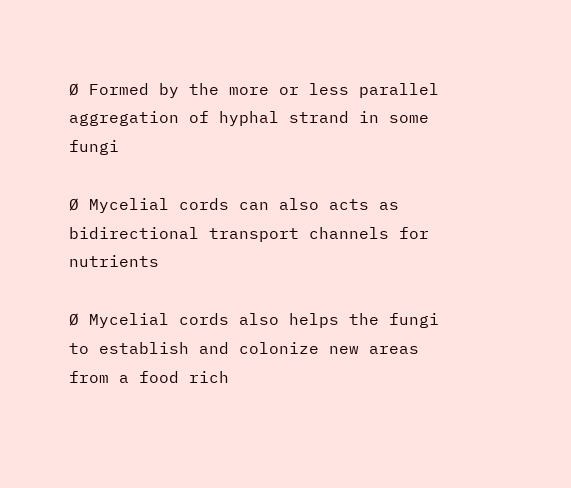Ø Formed by the more or less parallel aggregation of hyphal strand in some fungi

Ø Mycelial cords can also acts as bidirectional transport channels for nutrients

Ø Mycelial cords also helps the fungi to establish and colonize new areas from a food rich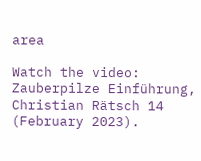area

Watch the video: Zauberpilze Einführung, Christian Rätsch 14 (February 2023).